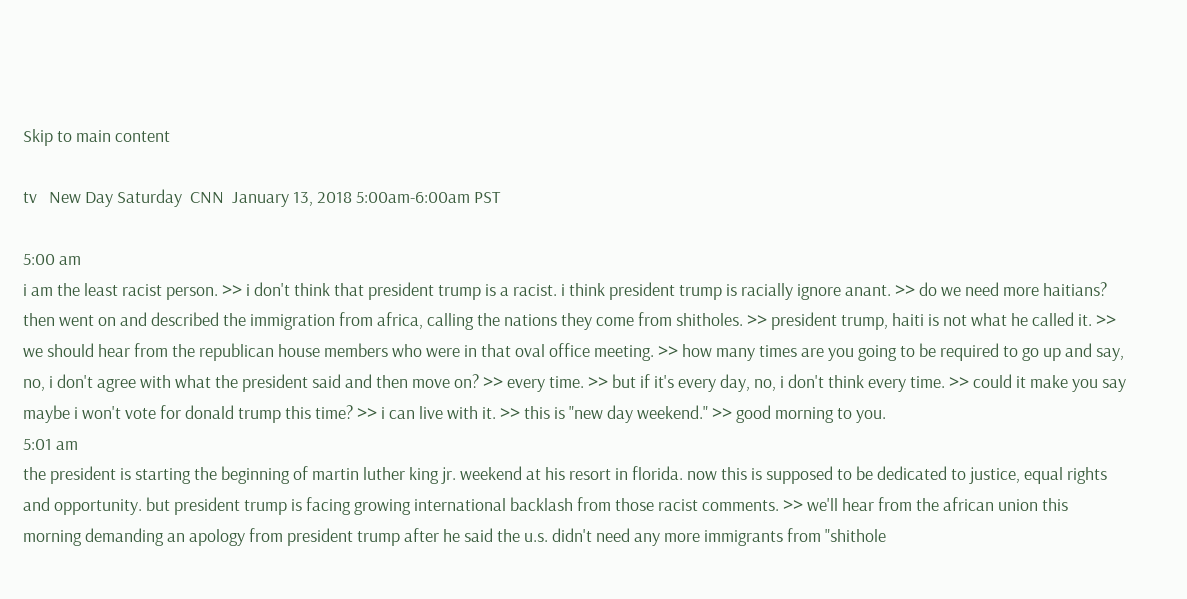Skip to main content

tv   New Day Saturday  CNN  January 13, 2018 5:00am-6:00am PST

5:00 am
i am the least racist person. >> i don't think that president trump is a racist. i think president trump is racially ignore anant. >> do we need more haitians? then went on and described the immigration from africa, calling the nations they come from shitholes. >> president trump, haiti is not what he called it. >> we should hear from the republican house members who were in that oval office meeting. >> how many times are you going to be required to go up and say, no, i don't agree with what the president said and then move on? >> every time. >> but if it's every day, no, i don't think every time. >> could it make you say maybe i won't vote for donald trump this time? >> i can live with it. >> this is "new day weekend." >> good morning to you.
5:01 am
the president is starting the beginning of martin luther king jr. weekend at his resort in florida. now this is supposed to be dedicated to justice, equal rights and opportunity. but president trump is facing growing international backlash from those racist comments. >> we'll hear from the african union this morning demanding an apology from president trump after he said the u.s. didn't need any more immigrants from "shithole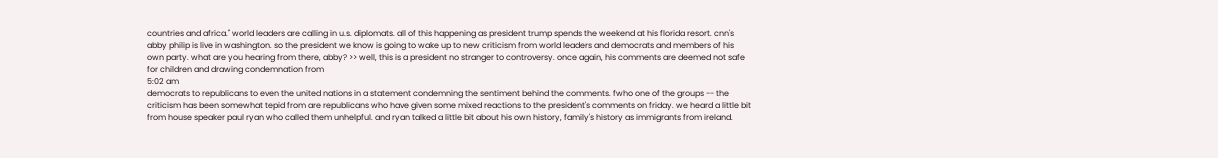countries and africa." world leaders are calling in u.s. diplomats. all of this happening as president trump spends the weekend at his florida resort. cnn's abby philip is live in washington. so the president we know is going to wake up to new criticism from world leaders and democrats and members of his own party. what are you hearing from there, abby? >> well, this is a president no stranger to controversy. once again, his comments are deemed not safe for children and drawing condemnation from
5:02 am
democrats to republicans to even the united nations in a statement condemning the sentiment behind the comments. fwho one of the groups -- the criticism has been somewhat tepid from are republicans who have given some mixed reactions to the president's comments on friday. we heard a little bit from house speaker paul ryan who called them unhelpful. and ryan talked a little bit about his own history, family's history as immigrants from ireland.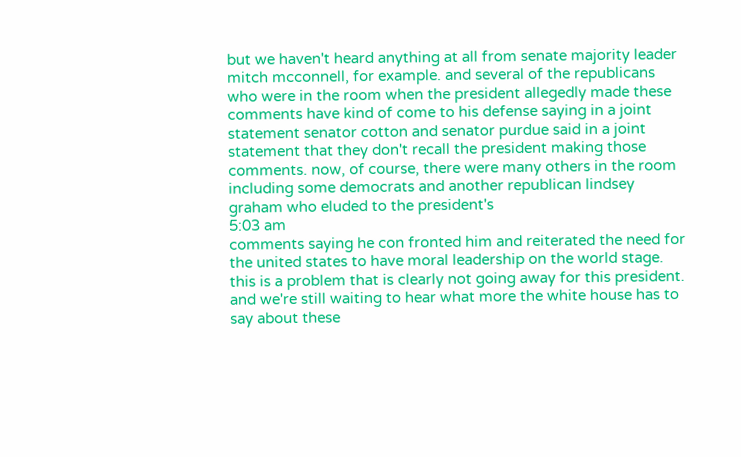but we haven't heard anything at all from senate majority leader mitch mcconnell, for example. and several of the republicans who were in the room when the president allegedly made these comments have kind of come to his defense saying in a joint statement senator cotton and senator purdue said in a joint statement that they don't recall the president making those comments. now, of course, there were many others in the room including some democrats and another republican lindsey graham who eluded to the president's
5:03 am
comments saying he con fronted him and reiterated the need for the united states to have moral leadership on the world stage. this is a problem that is clearly not going away for this president. and we're still waiting to hear what more the white house has to say about these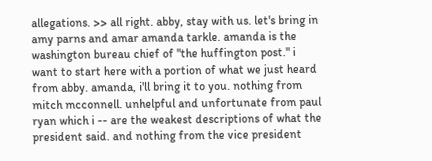allegations. >> all right. abby, stay with us. let's bring in amy parns and amar amanda tarkle. amanda is the washington bureau chief of "the huffington post." i want to start here with a portion of what we just heard from abby. amanda, i'll bring it to you. nothing from mitch mcconnell. unhelpful and unfortunate from paul ryan which i -- are the weakest descriptions of what the president said. and nothing from the vice president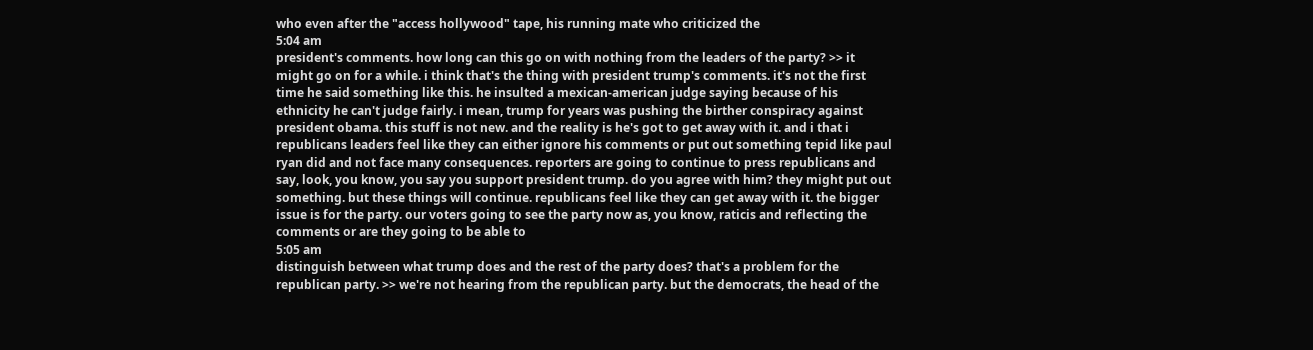who even after the "access hollywood" tape, his running mate who criticized the
5:04 am
president's comments. how long can this go on with nothing from the leaders of the party? >> it might go on for a while. i think that's the thing with president trump's comments. it's not the first time he said something like this. he insulted a mexican-american judge saying because of his ethnicity he can't judge fairly. i mean, trump for years was pushing the birther conspiracy against president obama. this stuff is not new. and the reality is he's got to get away with it. and i that i republicans leaders feel like they can either ignore his comments or put out something tepid like paul ryan did and not face many consequences. reporters are going to continue to press republicans and say, look, you know, you say you support president trump. do you agree with him? they might put out something. but these things will continue. republicans feel like they can get away with it. the bigger issue is for the party. our voters going to see the party now as, you know, raticis and reflecting the comments or are they going to be able to
5:05 am
distinguish between what trump does and the rest of the party does? that's a problem for the republican party. >> we're not hearing from the republican party. but the democrats, the head of the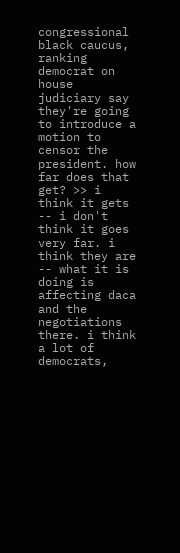congressional black caucus, ranking democrat on house judiciary say they're going to introduce a motion to censor the president. how far does that get? >> i think it gets -- i don't think it goes very far. i think they are -- what it is doing is affecting daca and the negotiations there. i think a lot of democrats,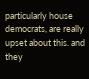particularly house democrats, are really upset about this. and they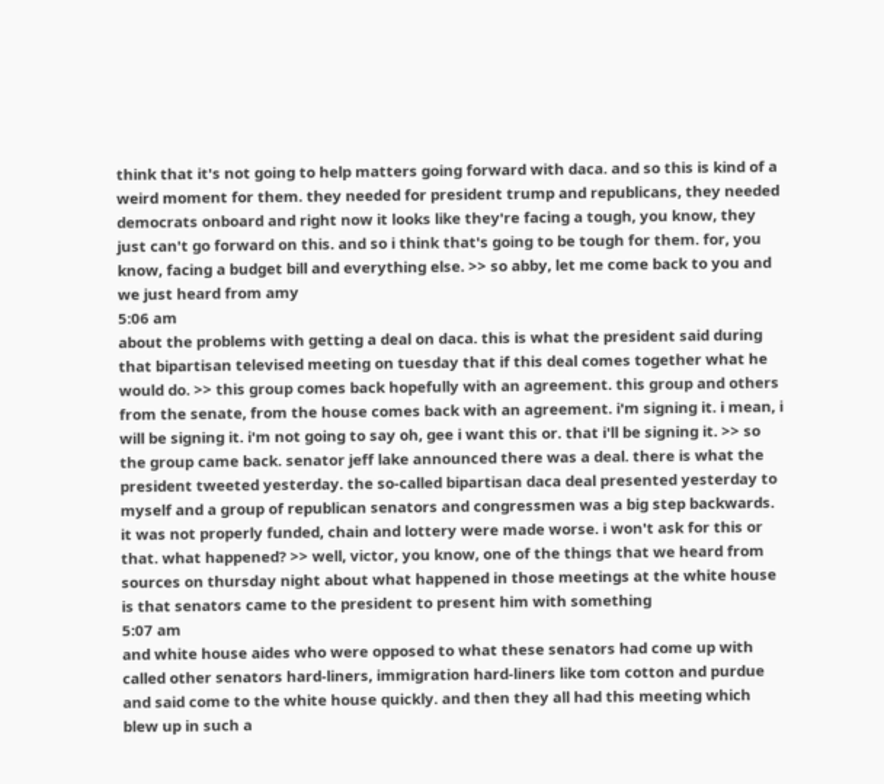think that it's not going to help matters going forward with daca. and so this is kind of a weird moment for them. they needed for president trump and republicans, they needed democrats onboard and right now it looks like they're facing a tough, you know, they just can't go forward on this. and so i think that's going to be tough for them. for, you know, facing a budget bill and everything else. >> so abby, let me come back to you and we just heard from amy
5:06 am
about the problems with getting a deal on daca. this is what the president said during that bipartisan televised meeting on tuesday that if this deal comes together what he would do. >> this group comes back hopefully with an agreement. this group and others from the senate, from the house comes back with an agreement. i'm signing it. i mean, i will be signing it. i'm not going to say oh, gee i want this or. that i'll be signing it. >> so the group came back. senator jeff lake announced there was a deal. there is what the president tweeted yesterday. the so-called bipartisan daca deal presented yesterday to myself and a group of republican senators and congressmen was a big step backwards. it was not properly funded, chain and lottery were made worse. i won't ask for this or that. what happened? >> well, victor, you know, one of the things that we heard from sources on thursday night about what happened in those meetings at the white house is that senators came to the president to present him with something
5:07 am
and white house aides who were opposed to what these senators had come up with called other senators hard-liners, immigration hard-liners like tom cotton and purdue and said come to the white house quickly. and then they all had this meeting which blew up in such a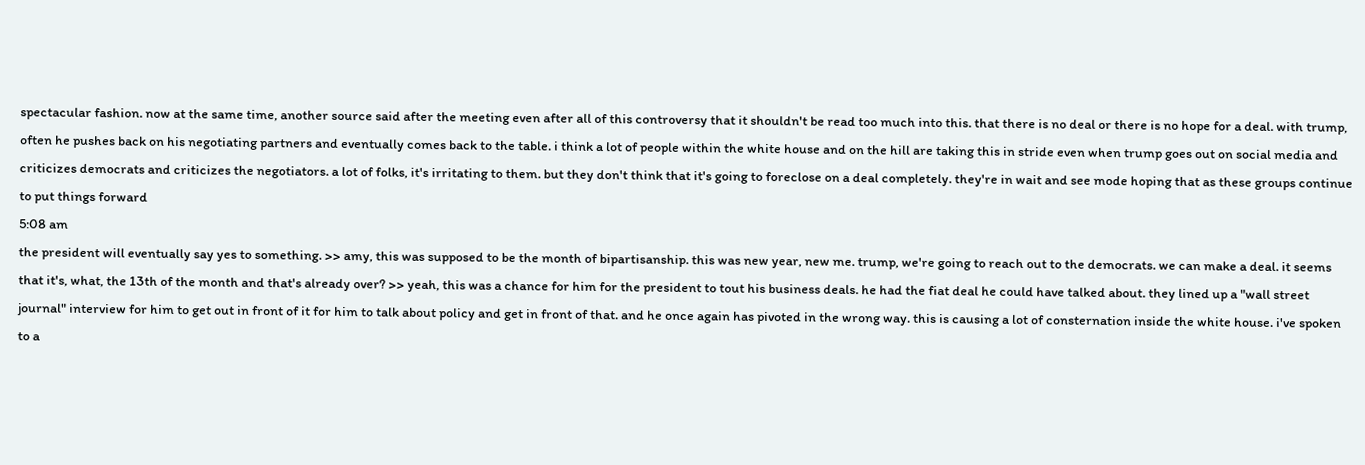spectacular fashion. now at the same time, another source said after the meeting even after all of this controversy that it shouldn't be read too much into this. that there is no deal or there is no hope for a deal. with trump, often he pushes back on his negotiating partners and eventually comes back to the table. i think a lot of people within the white house and on the hill are taking this in stride even when trump goes out on social media and criticizes democrats and criticizes the negotiators. a lot of folks, it's irritating to them. but they don't think that it's going to foreclose on a deal completely. they're in wait and see mode hoping that as these groups continue to put things forward
5:08 am
the president will eventually say yes to something. >> amy, this was supposed to be the month of bipartisanship. this was new year, new me. trump, we're going to reach out to the democrats. we can make a deal. it seems that it's, what, the 13th of the month and that's already over? >> yeah, this was a chance for him for the president to tout his business deals. he had the fiat deal he could have talked about. they lined up a "wall street journal" interview for him to get out in front of it for him to talk about policy and get in front of that. and he once again has pivoted in the wrong way. this is causing a lot of consternation inside the white house. i've spoken to a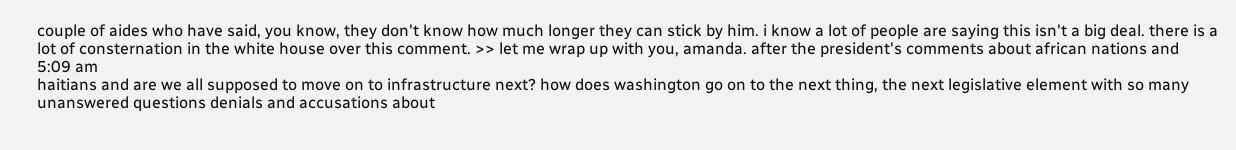couple of aides who have said, you know, they don't know how much longer they can stick by him. i know a lot of people are saying this isn't a big deal. there is a lot of consternation in the white house over this comment. >> let me wrap up with you, amanda. after the president's comments about african nations and
5:09 am
haitians and are we all supposed to move on to infrastructure next? how does washington go on to the next thing, the next legislative element with so many unanswered questions denials and accusations about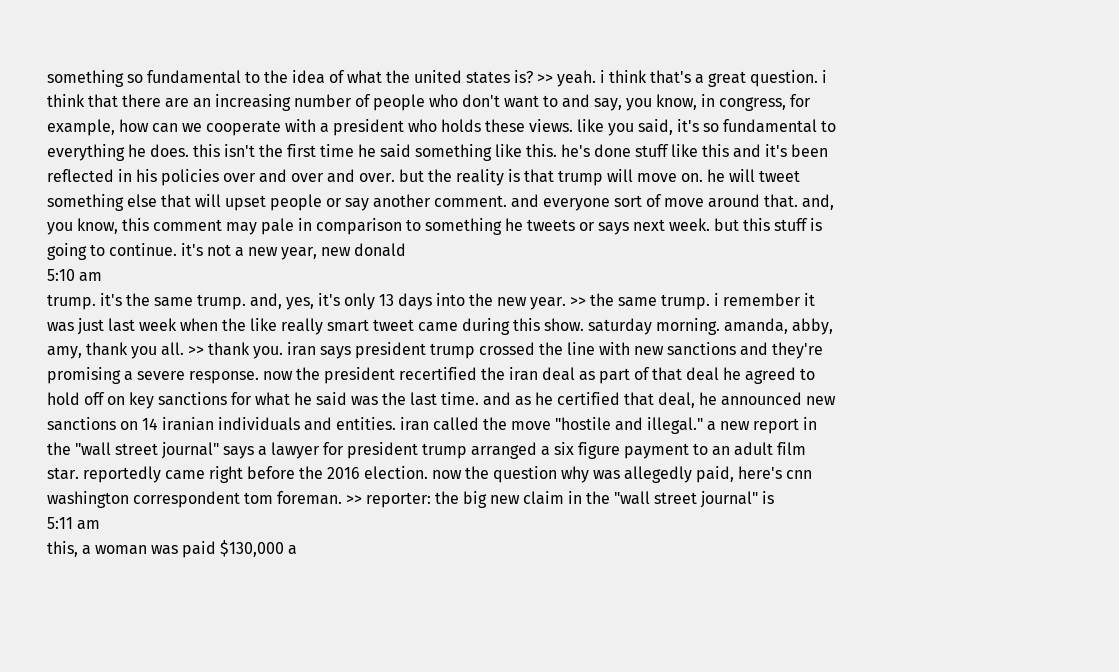something so fundamental to the idea of what the united states is? >> yeah. i think that's a great question. i think that there are an increasing number of people who don't want to and say, you know, in congress, for example, how can we cooperate with a president who holds these views. like you said, it's so fundamental to everything he does. this isn't the first time he said something like this. he's done stuff like this and it's been reflected in his policies over and over and over. but the reality is that trump will move on. he will tweet something else that will upset people or say another comment. and everyone sort of move around that. and, you know, this comment may pale in comparison to something he tweets or says next week. but this stuff is going to continue. it's not a new year, new donald
5:10 am
trump. it's the same trump. and, yes, it's only 13 days into the new year. >> the same trump. i remember it was just last week when the like really smart tweet came during this show. saturday morning. amanda, abby, amy, thank you all. >> thank you. iran says president trump crossed the line with new sanctions and they're promising a severe response. now the president recertified the iran deal as part of that deal he agreed to hold off on key sanctions for what he said was the last time. and as he certified that deal, he announced new sanctions on 14 iranian individuals and entities. iran called the move "hostile and illegal." a new report in the "wall street journal" says a lawyer for president trump arranged a six figure payment to an adult film star. reportedly came right before the 2016 election. now the question why was allegedly paid, here's cnn washington correspondent tom foreman. >> reporter: the big new claim in the "wall street journal" is
5:11 am
this, a woman was paid $130,000 a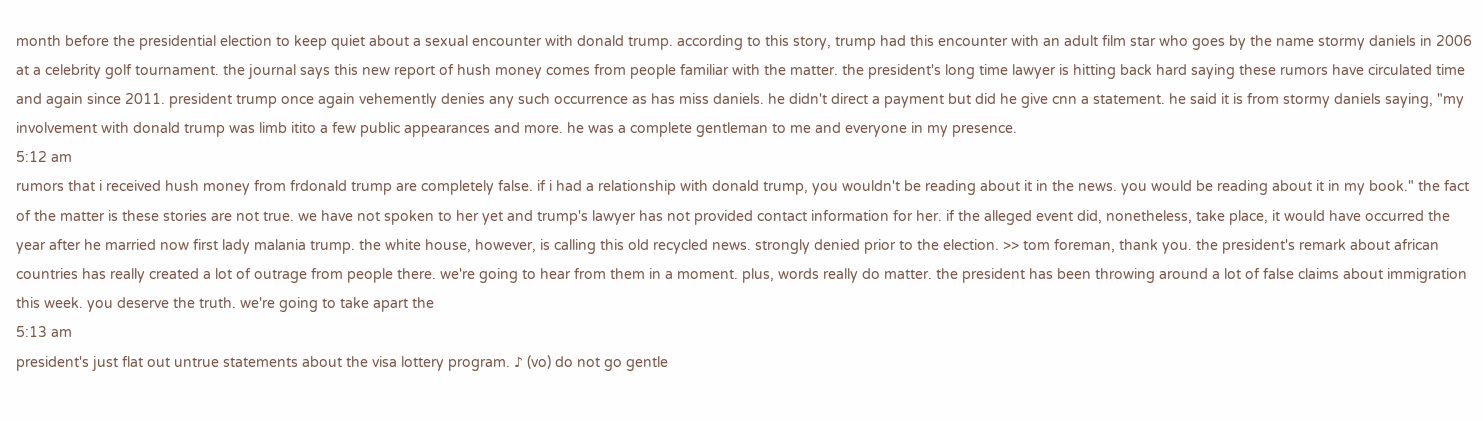month before the presidential election to keep quiet about a sexual encounter with donald trump. according to this story, trump had this encounter with an adult film star who goes by the name stormy daniels in 2006 at a celebrity golf tournament. the journal says this new report of hush money comes from people familiar with the matter. the president's long time lawyer is hitting back hard saying these rumors have circulated time and again since 2011. president trump once again vehemently denies any such occurrence as has miss daniels. he didn't direct a payment but did he give cnn a statement. he said it is from stormy daniels saying, "my involvement with donald trump was limb itito a few public appearances and more. he was a complete gentleman to me and everyone in my presence.
5:12 am
rumors that i received hush money from frdonald trump are completely false. if i had a relationship with donald trump, you wouldn't be reading about it in the news. you would be reading about it in my book." the fact of the matter is these stories are not true. we have not spoken to her yet and trump's lawyer has not provided contact information for her. if the alleged event did, nonetheless, take place, it would have occurred the year after he married now first lady malania trump. the white house, however, is calling this old recycled news. strongly denied prior to the election. >> tom foreman, thank you. the president's remark about african countries has really created a lot of outrage from people there. we're going to hear from them in a moment. plus, words really do matter. the president has been throwing around a lot of false claims about immigration this week. you deserve the truth. we're going to take apart the
5:13 am
president's just flat out untrue statements about the visa lottery program. ♪ (vo) do not go gentle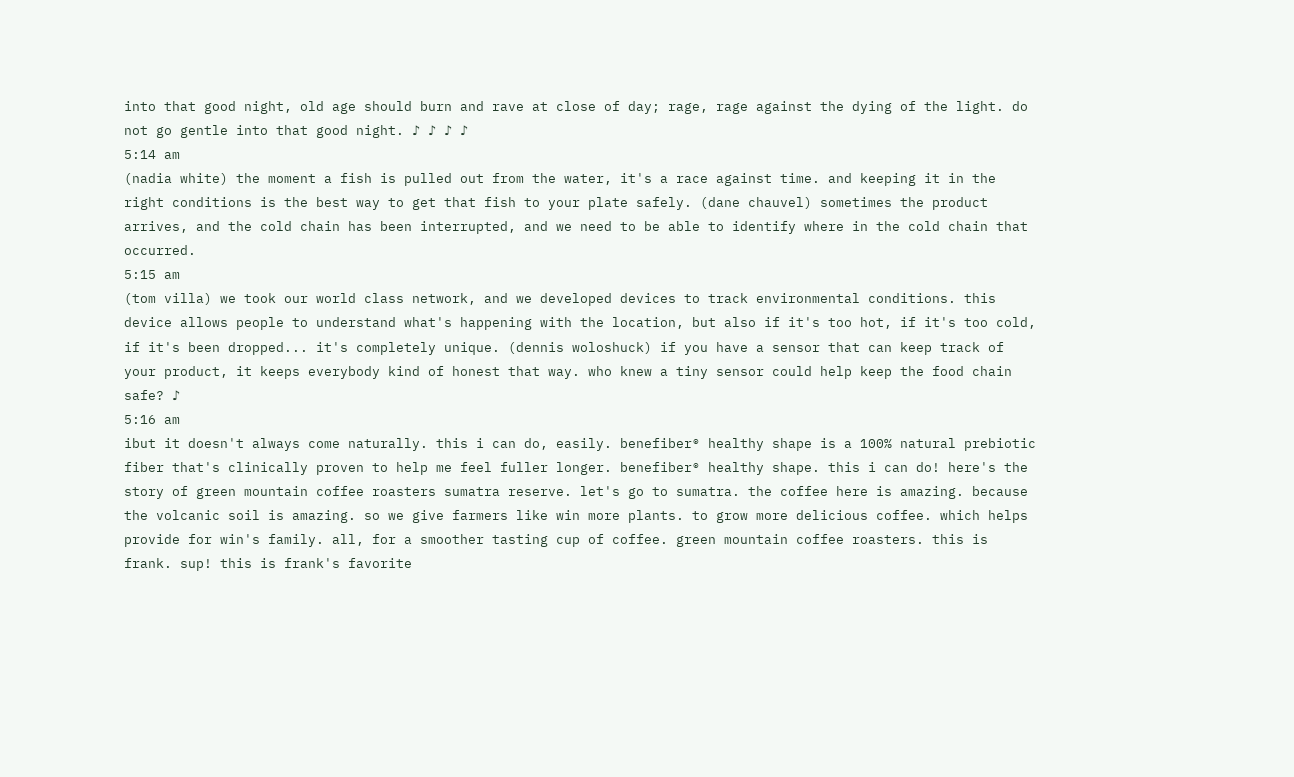into that good night, old age should burn and rave at close of day; rage, rage against the dying of the light. do not go gentle into that good night. ♪ ♪ ♪ ♪
5:14 am
(nadia white) the moment a fish is pulled out from the water, it's a race against time. and keeping it in the right conditions is the best way to get that fish to your plate safely. (dane chauvel) sometimes the product arrives, and the cold chain has been interrupted, and we need to be able to identify where in the cold chain that occurred.
5:15 am
(tom villa) we took our world class network, and we developed devices to track environmental conditions. this device allows people to understand what's happening with the location, but also if it's too hot, if it's too cold, if it's been dropped... it's completely unique. (dennis woloshuck) if you have a sensor that can keep track of your product, it keeps everybody kind of honest that way. who knew a tiny sensor could help keep the food chain safe? ♪
5:16 am
ibut it doesn't always come naturally. this i can do, easily. benefiber® healthy shape is a 100% natural prebiotic fiber that's clinically proven to help me feel fuller longer. benefiber® healthy shape. this i can do! here's the story of green mountain coffee roasters sumatra reserve. let's go to sumatra. the coffee here is amazing. because the volcanic soil is amazing. so we give farmers like win more plants. to grow more delicious coffee. which helps provide for win's family. all, for a smoother tasting cup of coffee. green mountain coffee roasters. this is frank. sup! this is frank's favorite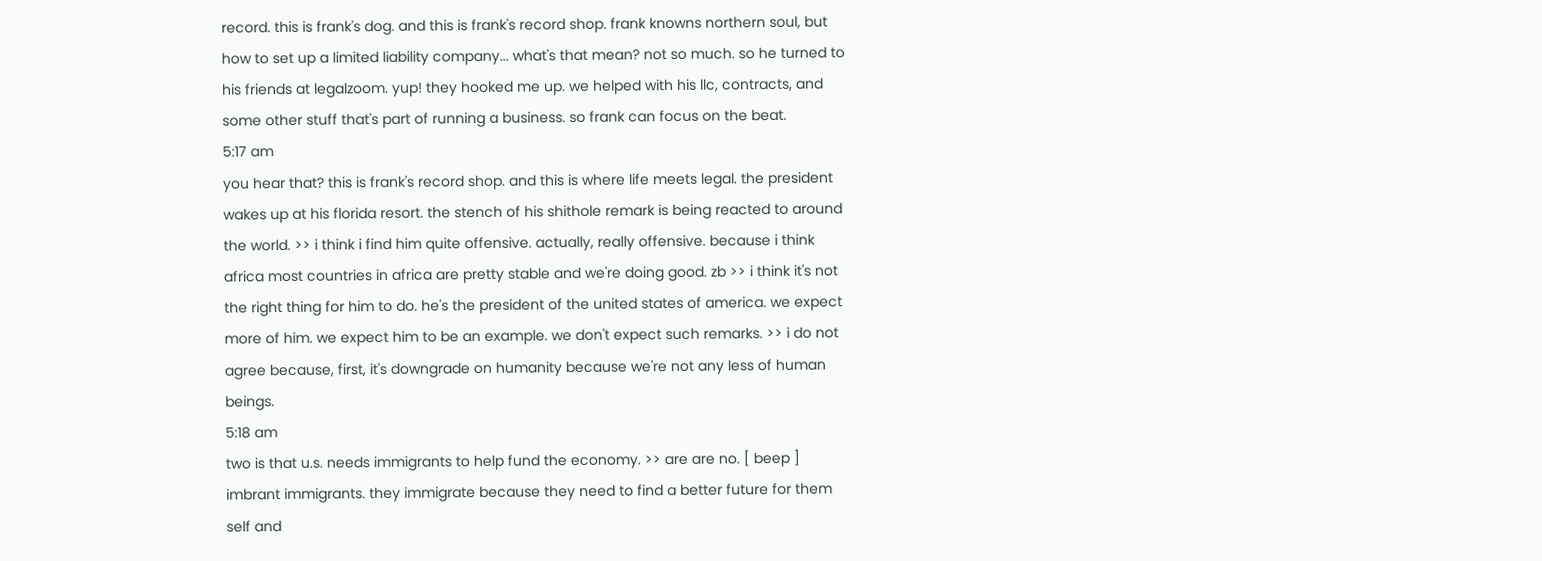record. this is frank's dog. and this is frank's record shop. frank knowns northern soul, but how to set up a limited liability company... what's that mean? not so much. so he turned to his friends at legalzoom. yup! they hooked me up. we helped with his llc, contracts, and some other stuff that's part of running a business. so frank can focus on the beat.
5:17 am
you hear that? this is frank's record shop. and this is where life meets legal. the president wakes up at his florida resort. the stench of his shithole remark is being reacted to around the world. >> i think i find him quite offensive. actually, really offensive. because i think africa most countries in africa are pretty stable and we're doing good. zb >> i think it's not the right thing for him to do. he's the president of the united states of america. we expect more of him. we expect him to be an example. we don't expect such remarks. >> i do not agree because, first, it's downgrade on humanity because we're not any less of human beings.
5:18 am
two is that u.s. needs immigrants to help fund the economy. >> are are no. [ beep ] imbrant immigrants. they immigrate because they need to find a better future for them self and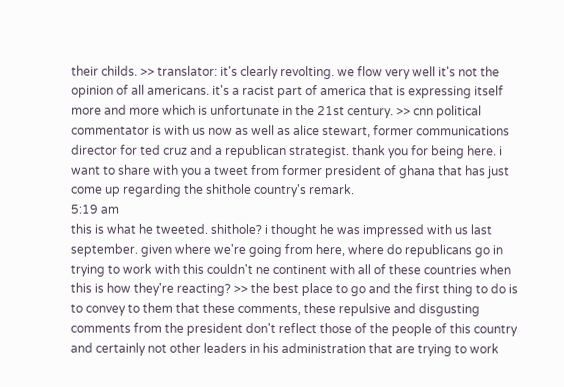their childs. >> translator: it's clearly revolting. we flow very well it's not the opinion of all americans. it's a racist part of america that is expressing itself more and more which is unfortunate in the 21st century. >> cnn political commentator is with us now as well as alice stewart, former communications director for ted cruz and a republican strategist. thank you for being here. i want to share with you a tweet from former president of ghana that has just come up regarding the shithole country's remark.
5:19 am
this is what he tweeted. shithole? i thought he was impressed with us last september. given where we're going from here, where do republicans go in trying to work with this couldn't ne continent with all of these countries when this is how they're reacting? >> the best place to go and the first thing to do is to convey to them that these comments, these repulsive and disgusting comments from the president don't reflect those of the people of this country and certainly not other leaders in his administration that are trying to work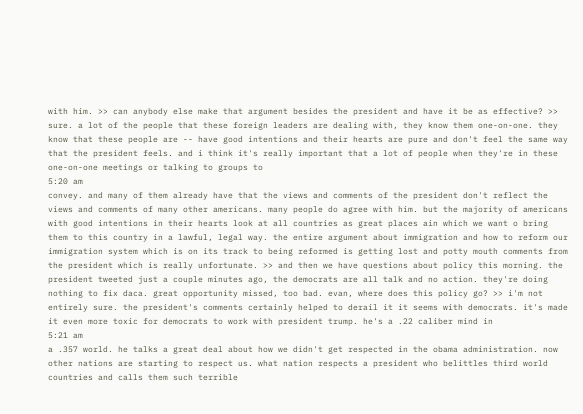with him. >> can anybody else make that argument besides the president and have it be as effective? >> sure. a lot of the people that these foreign leaders are dealing with, they know them one-on-one. they know that these people are -- have good intentions and their hearts are pure and don't feel the same way that the president feels. and i think it's really important that a lot of people when they're in these one-on-one meetings or talking to groups to
5:20 am
convey. and many of them already have that the views and comments of the president don't reflect the views and comments of many other americans. many people do agree with him. but the majority of americans with good intentions in their hearts look at all countries as great places ain which we want o bring them to this country in a lawful, legal way. the entire argument about immigration and how to reform our immigration system which is on its track to being reformed is getting lost and potty mouth comments from the president which is really unfortunate. >> and then we have questions about policy this morning. the president tweeted just a couple minutes ago, the democrats are all talk and no action. they're doing nothing to fix daca. great opportunity missed, too bad. evan, where does this policy go? >> i'm not entirely sure. the president's comments certainly helped to derail it it seems with democrats. it's made it even more toxic for democrats to work with president trump. he's a .22 caliber mind in
5:21 am
a .357 world. he talks a great deal about how we didn't get respected in the obama administration. now other nations are starting to respect us. what nation respects a president who belittles third world countries and calls them such terrible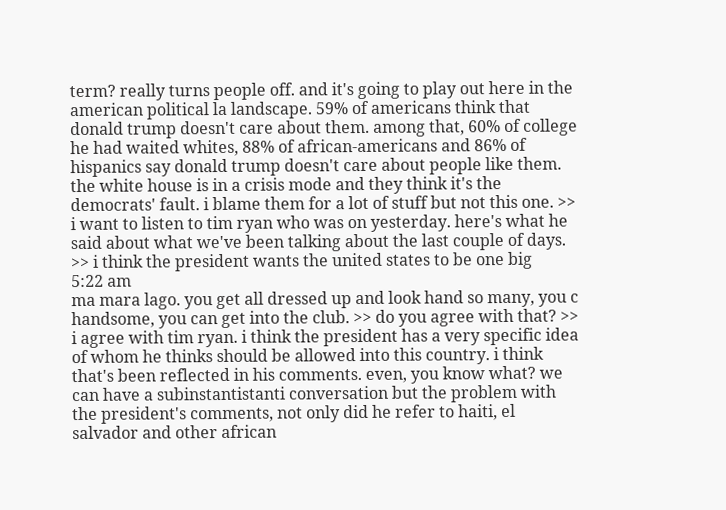term? really turns people off. and it's going to play out here in the american political la landscape. 59% of americans think that donald trump doesn't care about them. among that, 60% of college he had waited whites, 88% of african-americans and 86% of hispanics say donald trump doesn't care about people like them. the white house is in a crisis mode and they think it's the democrats' fault. i blame them for a lot of stuff but not this one. >> i want to listen to tim ryan who was on yesterday. here's what he said about what we've been talking about the last couple of days. >> i think the president wants the united states to be one big
5:22 am
ma mara lago. you get all dressed up and look hand so many, you c handsome, you can get into the club. >> do you agree with that? >> i agree with tim ryan. i think the president has a very specific idea of whom he thinks should be allowed into this country. i think that's been reflected in his comments. even, you know what? we can have a subinstantistanti conversation but the problem with the president's comments, not only did he refer to haiti, el salvador and other african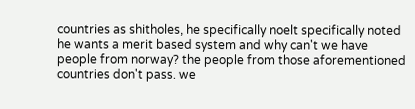countries as shitholes, he specifically noelt specifically noted he wants a merit based system and why can't we have people from norway? the people from those aforementioned countries don't pass. we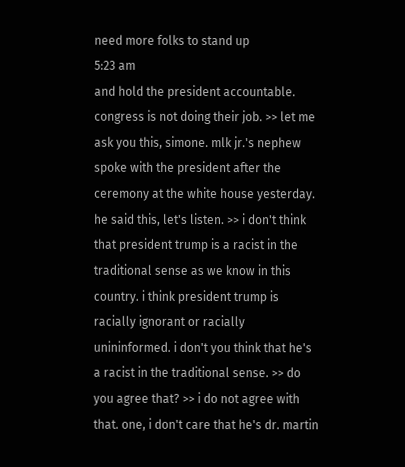need more folks to stand up
5:23 am
and hold the president accountable. congress is not doing their job. >> let me ask you this, simone. mlk jr.'s nephew spoke with the president after the ceremony at the white house yesterday. he said this, let's listen. >> i don't think that president trump is a racist in the traditional sense as we know in this country. i think president trump is racially ignorant or racially unininformed. i don't you think that he's a racist in the traditional sense. >> do you agree that? >> i do not agree with that. one, i don't care that he's dr. martin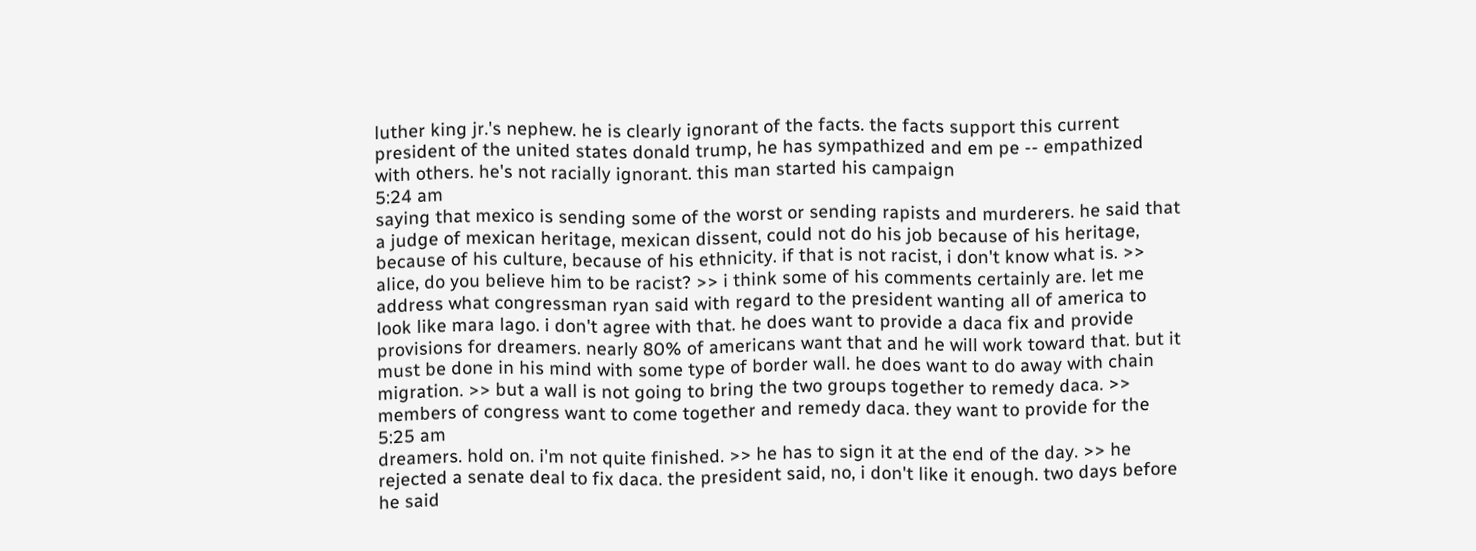luther king jr.'s nephew. he is clearly ignorant of the facts. the facts support this current president of the united states donald trump, he has sympathized and em pe -- empathized with others. he's not racially ignorant. this man started his campaign
5:24 am
saying that mexico is sending some of the worst or sending rapists and murderers. he said that a judge of mexican heritage, mexican dissent, could not do his job because of his heritage, because of his culture, because of his ethnicity. if that is not racist, i don't know what is. >> alice, do you believe him to be racist? >> i think some of his comments certainly are. let me address what congressman ryan said with regard to the president wanting all of america to look like mara lago. i don't agree with that. he does want to provide a daca fix and provide provisions for dreamers. nearly 80% of americans want that and he will work toward that. but it must be done in his mind with some type of border wall. he does want to do away with chain migration. >> but a wall is not going to bring the two groups together to remedy daca. >> members of congress want to come together and remedy daca. they want to provide for the
5:25 am
dreamers. hold on. i'm not quite finished. >> he has to sign it at the end of the day. >> he rejected a senate deal to fix daca. the president said, no, i don't like it enough. two days before he said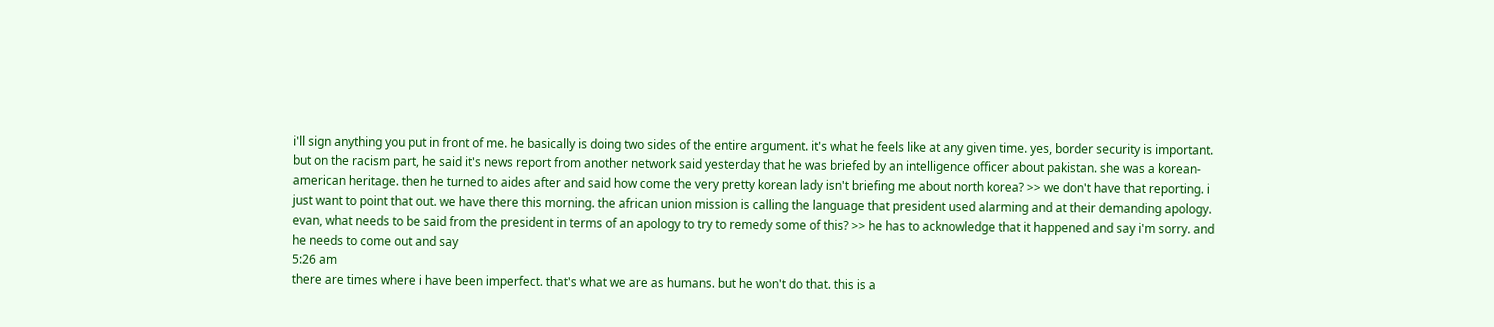i'll sign anything you put in front of me. he basically is doing two sides of the entire argument. it's what he feels like at any given time. yes, border security is important. but on the racism part, he said it's news report from another network said yesterday that he was briefed by an intelligence officer about pakistan. she was a korean-american heritage. then he turned to aides after and said how come the very pretty korean lady isn't briefing me about north korea? >> we don't have that reporting. i just want to point that out. we have there this morning. the african union mission is calling the language that president used alarming and at their demanding apology. evan, what needs to be said from the president in terms of an apology to try to remedy some of this? >> he has to acknowledge that it happened and say i'm sorry. and he needs to come out and say
5:26 am
there are times where i have been imperfect. that's what we are as humans. but he won't do that. this is a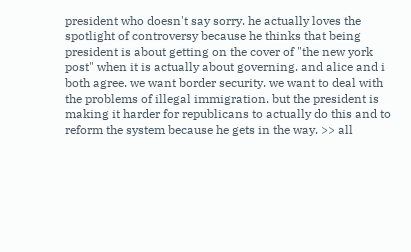president who doesn't say sorry. he actually loves the spotlight of controversy because he thinks that being president is about getting on the cover of "the new york post" when it is actually about governing. and alice and i both agree. we want border security. we want to deal with the problems of illegal immigration. but the president is making it harder for republicans to actually do this and to reform the system because he gets in the way. >> all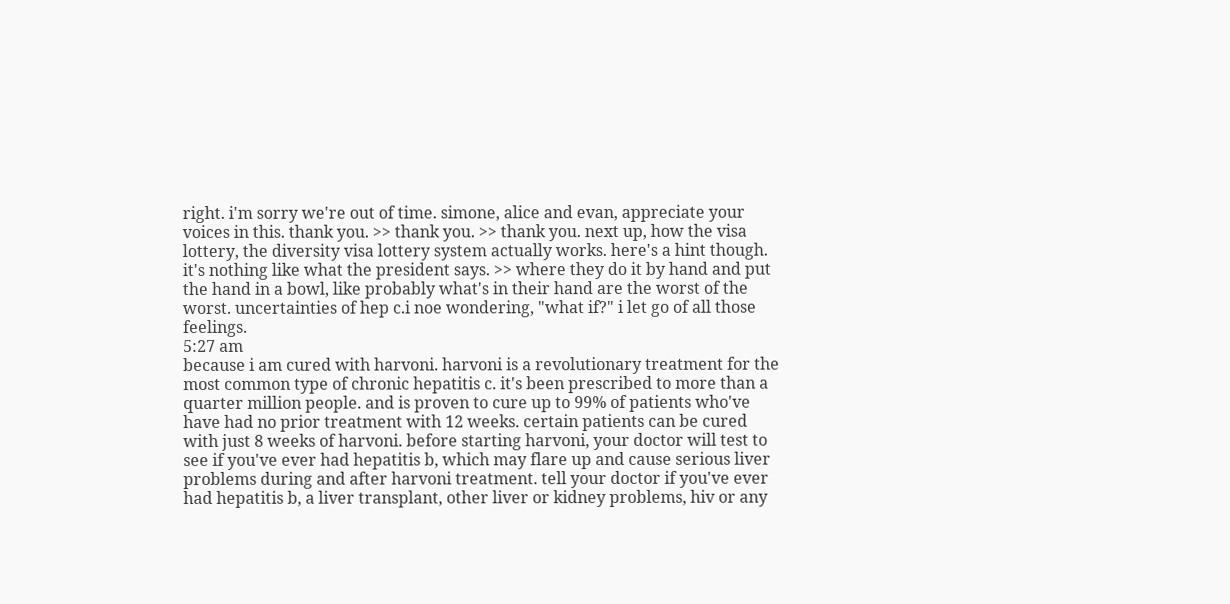right. i'm sorry we're out of time. simone, alice and evan, appreciate your voices in this. thank you. >> thank you. >> thank you. next up, how the visa lottery, the diversity visa lottery system actually works. here's a hint though. it's nothing like what the president says. >> where they do it by hand and put the hand in a bowl, like probably what's in their hand are the worst of the worst. uncertainties of hep c.i noe wondering, "what if?" i let go of all those feelings.
5:27 am
because i am cured with harvoni. harvoni is a revolutionary treatment for the most common type of chronic hepatitis c. it's been prescribed to more than a quarter million people. and is proven to cure up to 99% of patients who've have had no prior treatment with 12 weeks. certain patients can be cured with just 8 weeks of harvoni. before starting harvoni, your doctor will test to see if you've ever had hepatitis b, which may flare up and cause serious liver problems during and after harvoni treatment. tell your doctor if you've ever had hepatitis b, a liver transplant, other liver or kidney problems, hiv or any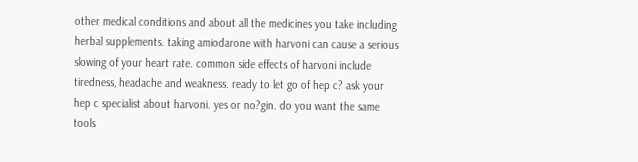other medical conditions and about all the medicines you take including herbal supplements. taking amiodarone with harvoni can cause a serious slowing of your heart rate. common side effects of harvoni include tiredness, headache and weakness. ready to let go of hep c? ask your hep c specialist about harvoni. yes or no?gin. do you want the same tools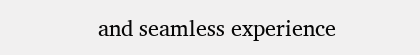and seamless experience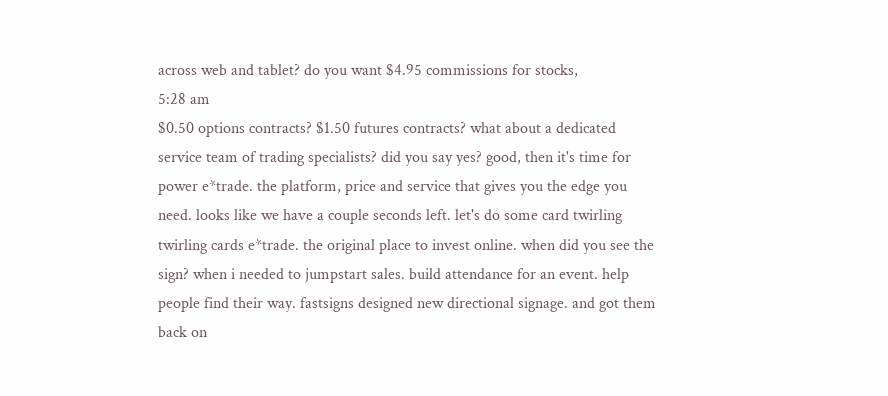across web and tablet? do you want $4.95 commissions for stocks,
5:28 am
$0.50 options contracts? $1.50 futures contracts? what about a dedicated service team of trading specialists? did you say yes? good, then it's time for power e*trade. the platform, price and service that gives you the edge you need. looks like we have a couple seconds left. let's do some card twirling twirling cards e*trade. the original place to invest online. when did you see the sign? when i needed to jumpstart sales. build attendance for an event. help people find their way. fastsigns designed new directional signage. and got them back on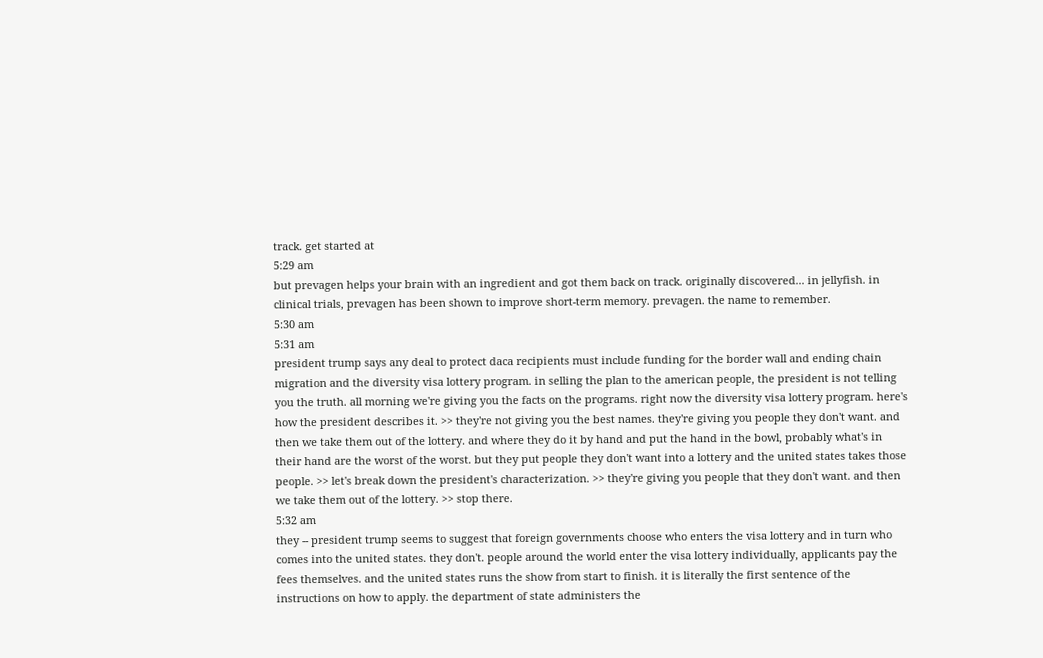track. get started at
5:29 am
but prevagen helps your brain with an ingredient and got them back on track. originally discovered... in jellyfish. in clinical trials, prevagen has been shown to improve short-term memory. prevagen. the name to remember.
5:30 am
5:31 am
president trump says any deal to protect daca recipients must include funding for the border wall and ending chain migration and the diversity visa lottery program. in selling the plan to the american people, the president is not telling you the truth. all morning we're giving you the facts on the programs. right now the diversity visa lottery program. here's how the president describes it. >> they're not giving you the best names. they're giving you people they don't want. and then we take them out of the lottery. and where they do it by hand and put the hand in the bowl, probably what's in their hand are the worst of the worst. but they put people they don't want into a lottery and the united states takes those people. >> let's break down the president's characterization. >> they're giving you people that they don't want. and then we take them out of the lottery. >> stop there.
5:32 am
they -- president trump seems to suggest that foreign governments choose who enters the visa lottery and in turn who comes into the united states. they don't. people around the world enter the visa lottery individually, applicants pay the fees themselves. and the united states runs the show from start to finish. it is literally the first sentence of the instructions on how to apply. the department of state administers the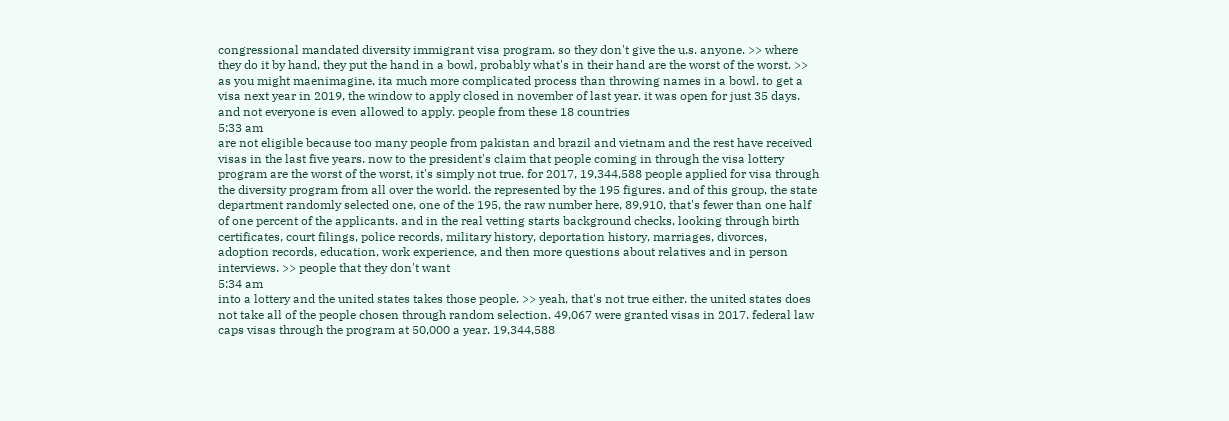congressional mandated diversity immigrant visa program. so they don't give the u.s. anyone. >> where they do it by hand, they put the hand in a bowl, probably what's in their hand are the worst of the worst. >> as you might maenimagine, ita much more complicated process than throwing names in a bowl. to get a visa next year in 2019, the window to apply closed in november of last year. it was open for just 35 days. and not everyone is even allowed to apply. people from these 18 countries
5:33 am
are not eligible because too many people from pakistan and brazil and vietnam and the rest have received visas in the last five years. now to the president's claim that people coming in through the visa lottery program are the worst of the worst, it's simply not true. for 2017, 19,344,588 people applied for visa through the diversity program from all over the world. the represented by the 195 figures. and of this group, the state department randomly selected one, one of the 195, the raw number here, 89,910, that's fewer than one half of one percent of the applicants. and in the real vetting starts background checks, looking through birth certificates, court filings, police records, military history, deportation history, marriages, divorces, adoption records, education, work experience, and then more questions about relatives and in person interviews. >> people that they don't want
5:34 am
into a lottery and the united states takes those people. >> yeah, that's not true either. the united states does not take all of the people chosen through random selection. 49,067 were granted visas in 2017. federal law caps visas through the program at 50,000 a year. 19,344,588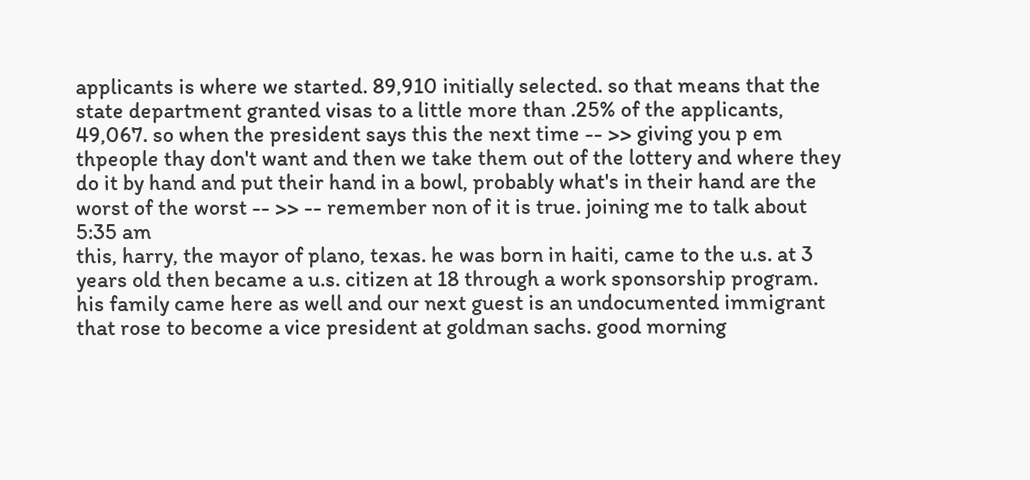applicants is where we started. 89,910 initially selected. so that means that the state department granted visas to a little more than .25% of the applicants, 49,067. so when the president says this the next time -- >> giving you p em thpeople thay don't want and then we take them out of the lottery and where they do it by hand and put their hand in a bowl, probably what's in their hand are the worst of the worst -- >> -- remember non of it is true. joining me to talk about
5:35 am
this, harry, the mayor of plano, texas. he was born in haiti, came to the u.s. at 3 years old then became a u.s. citizen at 18 through a work sponsorship program. his family came here as well and our next guest is an undocumented immigrant that rose to become a vice president at goldman sachs. good morning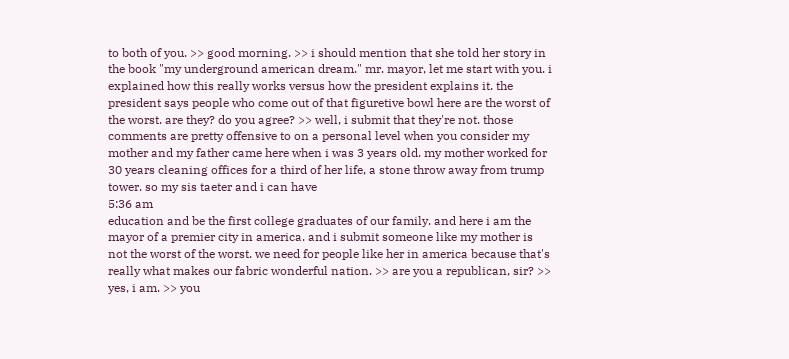to both of you. >> good morning. >> i should mention that she told her story in the book "my underground american dream." mr. mayor, let me start with you. i explained how this really works versus how the president explains it. the president says people who come out of that figuretive bowl here are the worst of the worst. are they? do you agree? >> well, i submit that they're not. those comments are pretty offensive to on a personal level when you consider my mother and my father came here when i was 3 years old. my mother worked for 30 years cleaning offices for a third of her life, a stone throw away from trump tower. so my sis taeter and i can have
5:36 am
education and be the first college graduates of our family. and here i am the mayor of a premier city in america. and i submit someone like my mother is not the worst of the worst. we need for people like her in america because that's really what makes our fabric wonderful nation. >> are you a republican, sir? >> yes, i am. >> you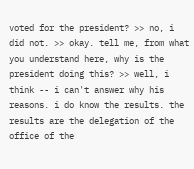voted for the president? >> no, i did not. >> okay. tell me, from what you understand here, why is the president doing this? >> well, i think -- i can't answer why his reasons. i do know the results. the results are the delegation of the office of the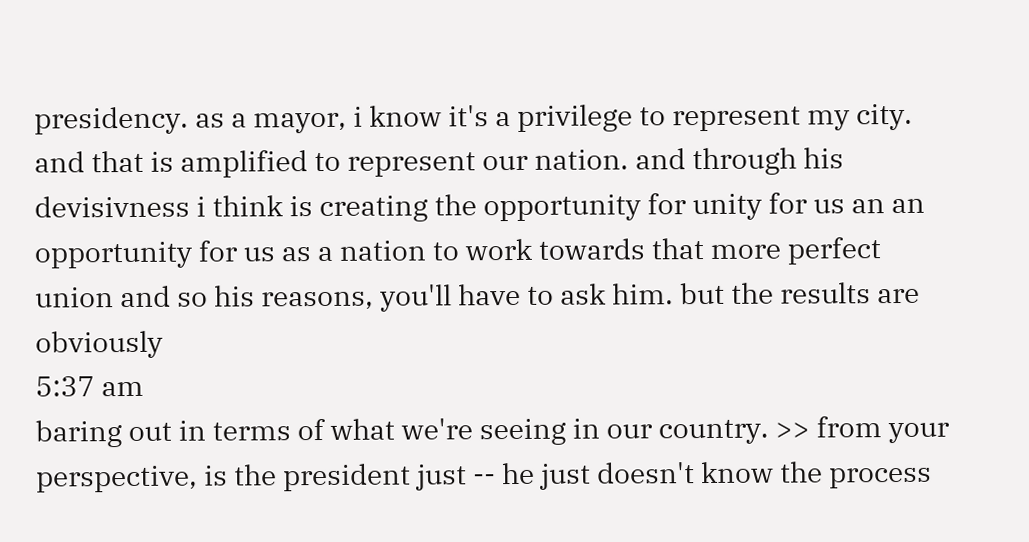presidency. as a mayor, i know it's a privilege to represent my city. and that is amplified to represent our nation. and through his devisivness i think is creating the opportunity for unity for us an an opportunity for us as a nation to work towards that more perfect union and so his reasons, you'll have to ask him. but the results are obviously
5:37 am
baring out in terms of what we're seeing in our country. >> from your perspective, is the president just -- he just doesn't know the process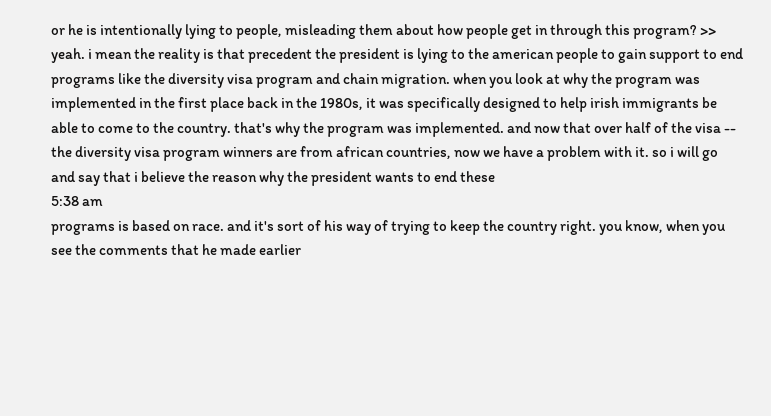or he is intentionally lying to people, misleading them about how people get in through this program? >> yeah. i mean the reality is that precedent the president is lying to the american people to gain support to end programs like the diversity visa program and chain migration. when you look at why the program was implemented in the first place back in the 1980s, it was specifically designed to help irish immigrants be able to come to the country. that's why the program was implemented. and now that over half of the visa -- the diversity visa program winners are from african countries, now we have a problem with it. so i will go and say that i believe the reason why the president wants to end these
5:38 am
programs is based on race. and it's sort of his way of trying to keep the country right. you know, when you see the comments that he made earlier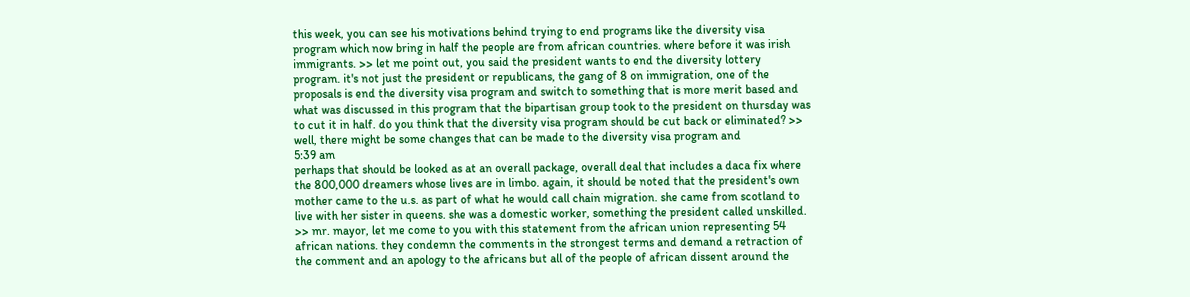this week, you can see his motivations behind trying to end programs like the diversity visa program which now bring in half the people are from african countries. where before it was irish immigrants. >> let me point out, you said the president wants to end the diversity lottery program. it's not just the president or republicans, the gang of 8 on immigration, one of the proposals is end the diversity visa program and switch to something that is more merit based and what was discussed in this program that the bipartisan group took to the president on thursday was to cut it in half. do you think that the diversity visa program should be cut back or eliminated? >> well, there might be some changes that can be made to the diversity visa program and
5:39 am
perhaps that should be looked as at an overall package, overall deal that includes a daca fix where the 800,000 dreamers whose lives are in limbo. again, it should be noted that the president's own mother came to the u.s. as part of what he would call chain migration. she came from scotland to live with her sister in queens. she was a domestic worker, something the president called unskilled. >> mr. mayor, let me come to you with this statement from the african union representing 54 african nations. they condemn the comments in the strongest terms and demand a retraction of the comment and an apology to the africans but all of the people of african dissent around the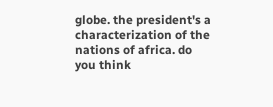globe. the president's a characterization of the nations of africa. do you think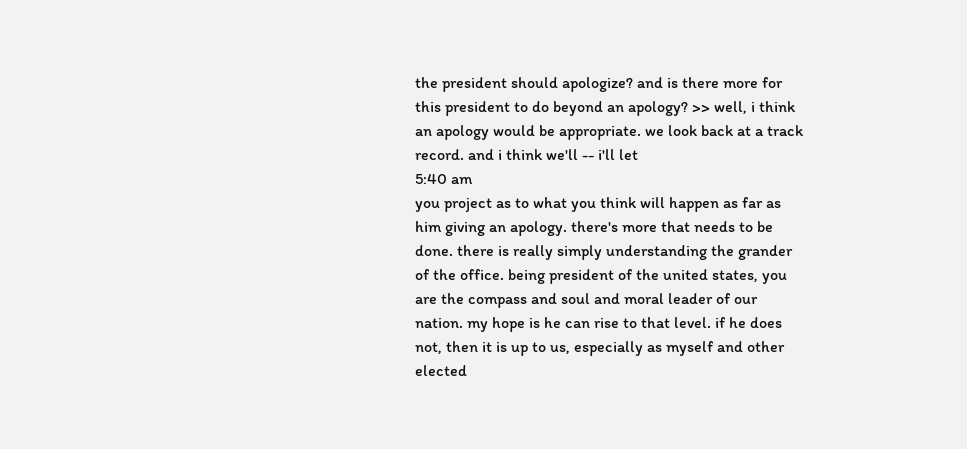the president should apologize? and is there more for this president to do beyond an apology? >> well, i think an apology would be appropriate. we look back at a track record. and i think we'll -- i'll let
5:40 am
you project as to what you think will happen as far as him giving an apology. there's more that needs to be done. there is really simply understanding the grander of the office. being president of the united states, you are the compass and soul and moral leader of our nation. my hope is he can rise to that level. if he does not, then it is up to us, especially as myself and other elected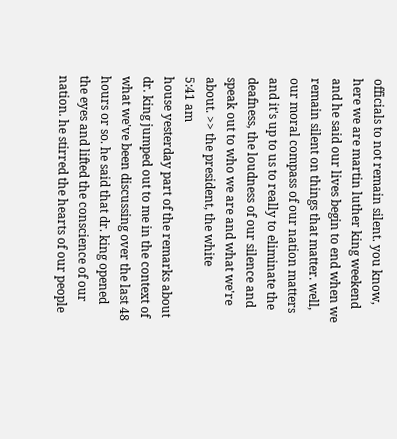officials to not remain silent. you know, here we are martin luther king weekend and he said our lives begin to end when we remain silent on things that matter. well, our moral compass of our nation matters and it's up to us to really to eliminate the deafness, the loudness of our silence and speak out to who we are and what we're about. >> the president, the white
5:41 am
house yesterday part of the remarks about dr. king jumped out to me in the context of what we've been discussing over the last 48 hours or so. he said that dr. king opened the eyes and lifted the conscience of our nation. he stirred the hearts of our people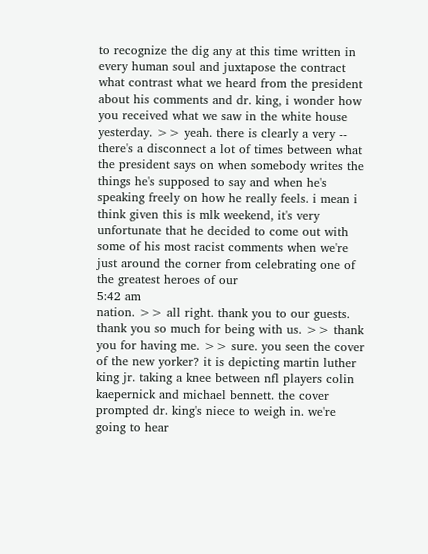to recognize the dig any at this time written in every human soul and juxtapose the contract what contrast what we heard from the president about his comments and dr. king, i wonder how you received what we saw in the white house yesterday. >> yeah. there is clearly a very -- there's a disconnect a lot of times between what the president says on when somebody writes the things he's supposed to say and when he's speaking freely on how he really feels. i mean i think given this is mlk weekend, it's very unfortunate that he decided to come out with some of his most racist comments when we're just around the corner from celebrating one of the greatest heroes of our
5:42 am
nation. >> all right. thank you to our guests. thank you so much for being with us. >> thank you for having me. >> sure. you seen the cover of the new yorker? it is depicting martin luther king jr. taking a knee between nfl players colin kaepernick and michael bennett. the cover prompted dr. king's niece to weigh in. we're going to hear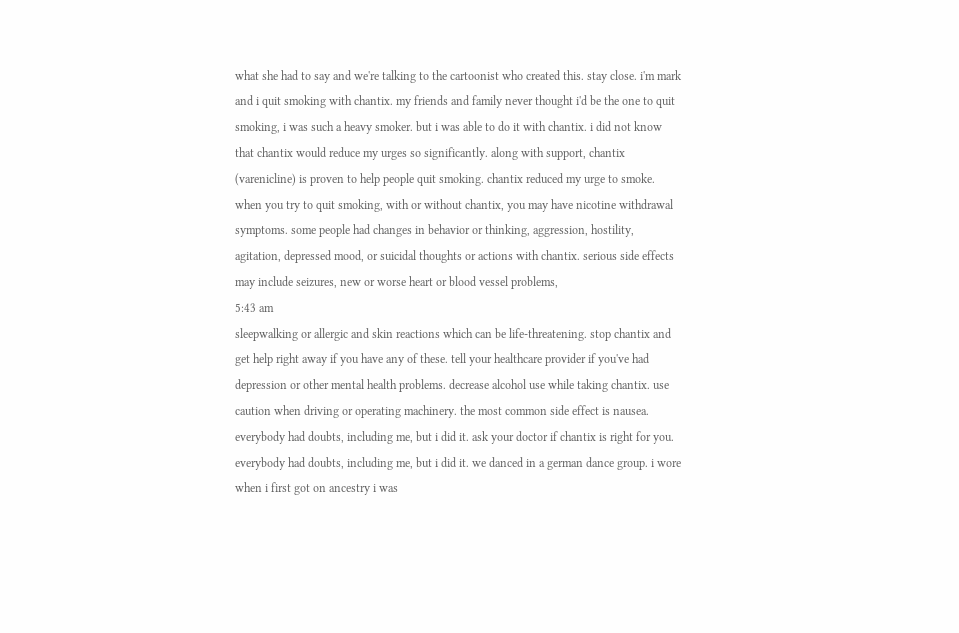what she had to say and we're talking to the cartoonist who created this. stay close. i'm mark and i quit smoking with chantix. my friends and family never thought i'd be the one to quit smoking, i was such a heavy smoker. but i was able to do it with chantix. i did not know that chantix would reduce my urges so significantly. along with support, chantix (varenicline) is proven to help people quit smoking. chantix reduced my urge to smoke. when you try to quit smoking, with or without chantix, you may have nicotine withdrawal symptoms. some people had changes in behavior or thinking, aggression, hostility, agitation, depressed mood, or suicidal thoughts or actions with chantix. serious side effects may include seizures, new or worse heart or blood vessel problems,
5:43 am
sleepwalking or allergic and skin reactions which can be life-threatening. stop chantix and get help right away if you have any of these. tell your healthcare provider if you've had depression or other mental health problems. decrease alcohol use while taking chantix. use caution when driving or operating machinery. the most common side effect is nausea. everybody had doubts, including me, but i did it. ask your doctor if chantix is right for you. everybody had doubts, including me, but i did it. we danced in a german dance group. i wore when i first got on ancestry i was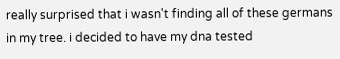really surprised that i wasn't finding all of these germans in my tree. i decided to have my dna tested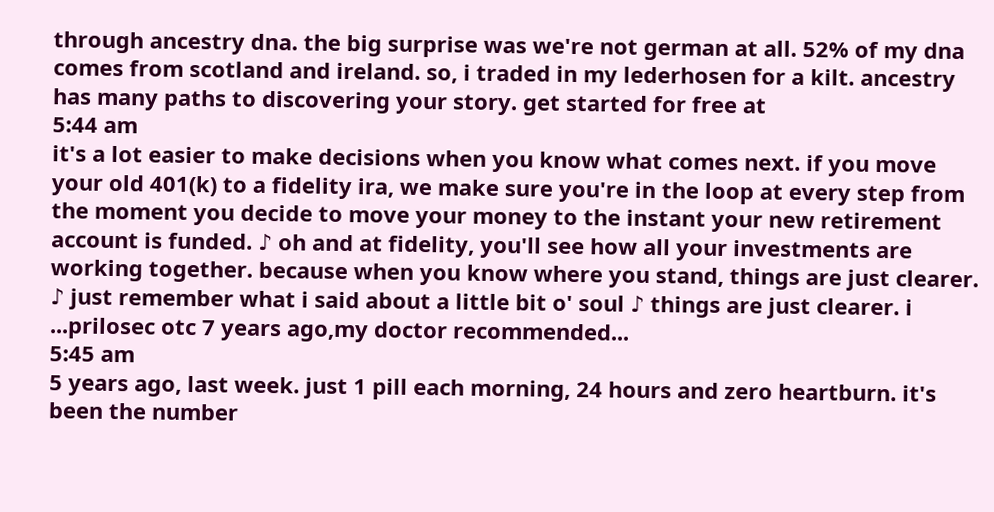through ancestry dna. the big surprise was we're not german at all. 52% of my dna comes from scotland and ireland. so, i traded in my lederhosen for a kilt. ancestry has many paths to discovering your story. get started for free at
5:44 am
it's a lot easier to make decisions when you know what comes next. if you move your old 401(k) to a fidelity ira, we make sure you're in the loop at every step from the moment you decide to move your money to the instant your new retirement account is funded. ♪ oh and at fidelity, you'll see how all your investments are working together. because when you know where you stand, things are just clearer. ♪ just remember what i said about a little bit o' soul ♪ things are just clearer. i ...prilosec otc 7 years ago,my doctor recommended...
5:45 am
5 years ago, last week. just 1 pill each morning, 24 hours and zero heartburn. it's been the number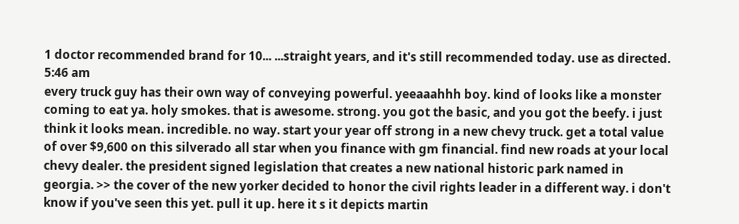1 doctor recommended brand for 10... ...straight years, and it's still recommended today. use as directed.
5:46 am
every truck guy has their own way of conveying powerful. yeeaaahhh boy. kind of looks like a monster coming to eat ya. holy smokes. that is awesome. strong. you got the basic, and you got the beefy. i just think it looks mean. incredible. no way. start your year off strong in a new chevy truck. get a total value of over $9,600 on this silverado all star when you finance with gm financial. find new roads at your local chevy dealer. the president signed legislation that creates a new national historic park named in georgia. >> the cover of the new yorker decided to honor the civil rights leader in a different way. i don't know if you've seen this yet. pull it up. here it s it depicts martin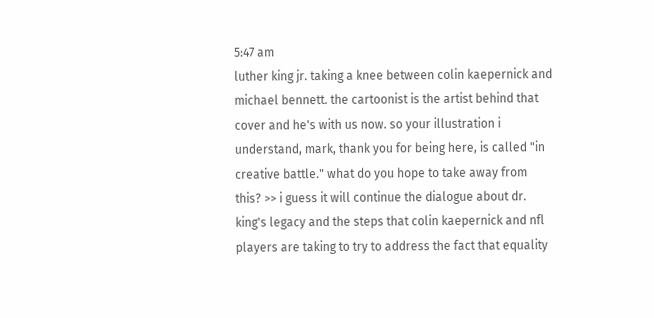5:47 am
luther king jr. taking a knee between colin kaepernick and michael bennett. the cartoonist is the artist behind that cover and he's with us now. so your illustration i understand, mark, thank you for being here, is called "in creative battle." what do you hope to take away from this? >> i guess it will continue the dialogue about dr. king's legacy and the steps that colin kaepernick and nfl players are taking to try to address the fact that equality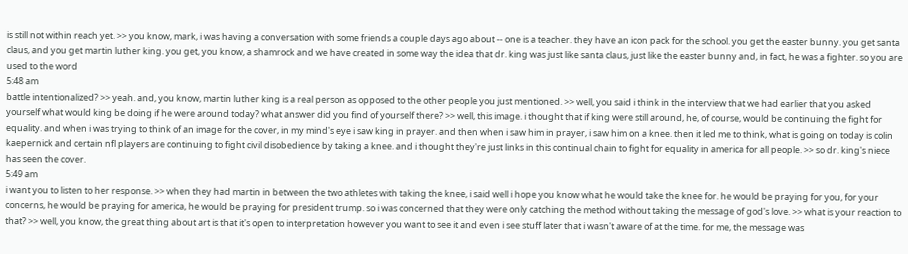is still not within reach yet. >> you know, mark, i was having a conversation with some friends a couple days ago about -- one is a teacher. they have an icon pack for the school. you get the easter bunny. you get santa claus, and you get martin luther king. you get, you know, a shamrock and we have created in some way the idea that dr. king was just like santa claus, just like the easter bunny and, in fact, he was a fighter. so you are used to the word
5:48 am
battle intentionalized? >> yeah. and, you know, martin luther king is a real person as opposed to the other people you just mentioned. >> well, you said i think in the interview that we had earlier that you asked yourself what would king be doing if he were around today? what answer did you find of yourself there? >> well, this image. i thought that if king were still around, he, of course, would be continuing the fight for equality. and when i was trying to think of an image for the cover, in my mind's eye i saw king in prayer. and then when i saw him in prayer, i saw him on a knee. then it led me to think, what is going on today is colin kaepernick and certain nfl players are continuing to fight civil disobedience by taking a knee. and i thought they're just links in this continual chain to fight for equality in america for all people. >> so dr. king's niece has seen the cover.
5:49 am
i want you to listen to her response. >> when they had martin in between the two athletes with taking the knee, i said well i hope you know what he would take the knee for. he would be praying for you, for your concerns, he would be praying for america, he would be praying for president trump. so i was concerned that they were only catching the method without taking the message of god's love. >> what is your reaction to that? >> well, you know, the great thing about art is that it's open to interpretation however you want to see it and even i see stuff later that i wasn't aware of at the time. for me, the message was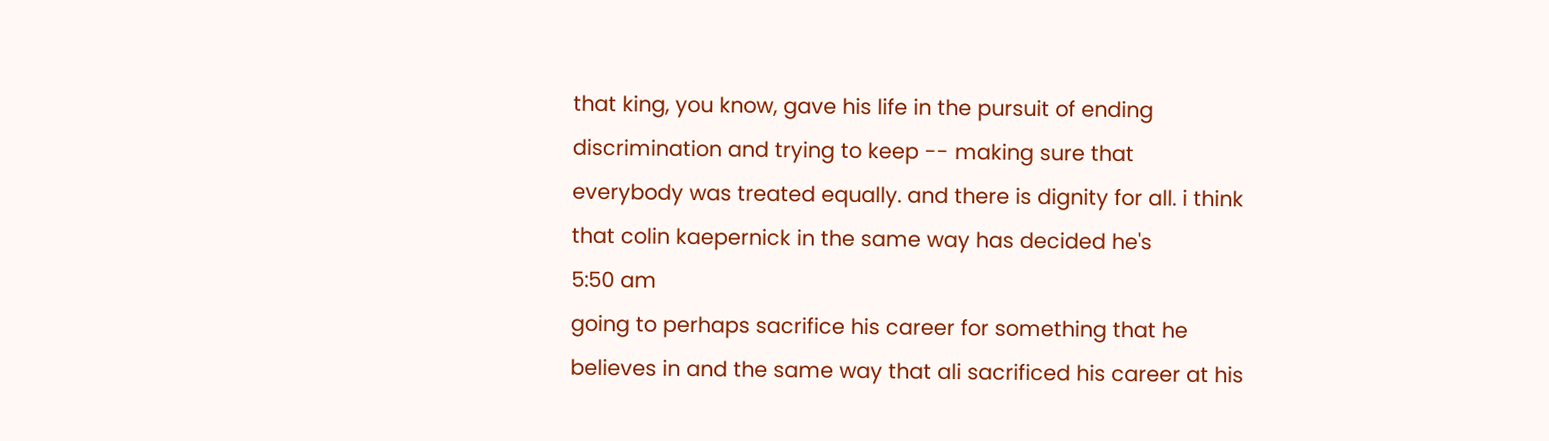that king, you know, gave his life in the pursuit of ending discrimination and trying to keep -- making sure that everybody was treated equally. and there is dignity for all. i think that colin kaepernick in the same way has decided he's
5:50 am
going to perhaps sacrifice his career for something that he believes in and the same way that ali sacrificed his career at his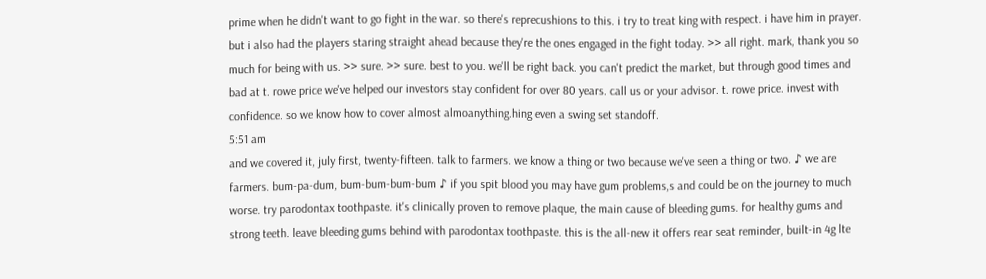prime when he didn't want to go fight in the war. so there's reprecushions to this. i try to treat king with respect. i have him in prayer. but i also had the players staring straight ahead because they're the ones engaged in the fight today. >> all right. mark, thank you so much for being with us. >> sure. >> sure. best to you. we'll be right back. you can't predict the market, but through good times and bad at t. rowe price we've helped our investors stay confident for over 80 years. call us or your advisor. t. rowe price. invest with confidence. so we know how to cover almost almoanything.hing even a swing set standoff.
5:51 am
and we covered it, july first, twenty-fifteen. talk to farmers. we know a thing or two because we've seen a thing or two. ♪ we are farmers. bum-pa-dum, bum-bum-bum-bum ♪ if you spit blood you may have gum problems,s and could be on the journey to much worse. try parodontax toothpaste. it's clinically proven to remove plaque, the main cause of bleeding gums. for healthy gums and strong teeth. leave bleeding gums behind with parodontax toothpaste. this is the all-new it offers rear seat reminder, built-in 4g lte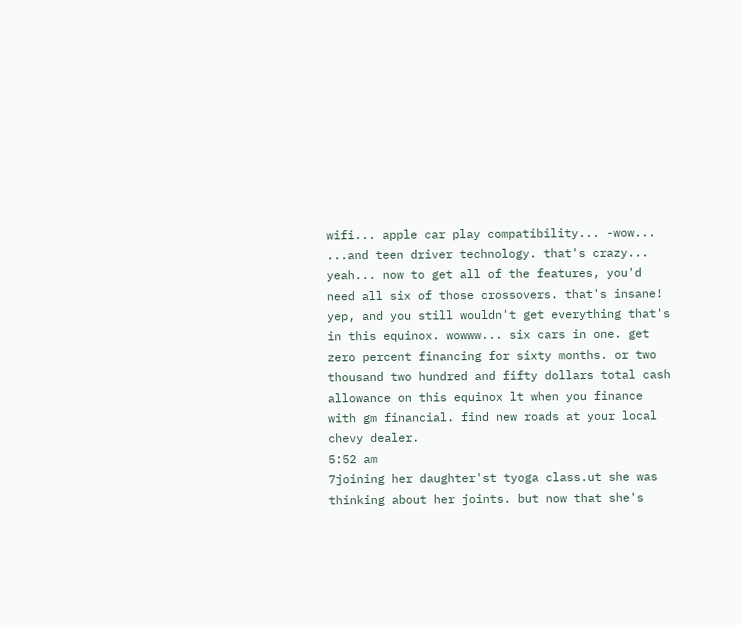wifi... apple car play compatibility... -wow... ...and teen driver technology. that's crazy... yeah... now to get all of the features, you'd need all six of those crossovers. that's insane! yep, and you still wouldn't get everything that's in this equinox. wowww... six cars in one. get zero percent financing for sixty months. or two thousand two hundred and fifty dollars total cash allowance on this equinox lt when you finance with gm financial. find new roads at your local chevy dealer.
5:52 am
7joining her daughter'st tyoga class.ut she was thinking about her joints. but now that she's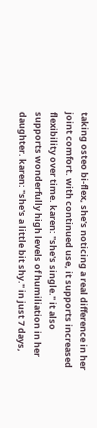taking osteo bi-flex, she's noticing a real difference in her joint comfort. with continued use, it supports increased flexibility over time. karen: "she's single." it also supports wonderfully high levels of humiliation in her daughter. karen: "she's a little bit shy." in just 7 days,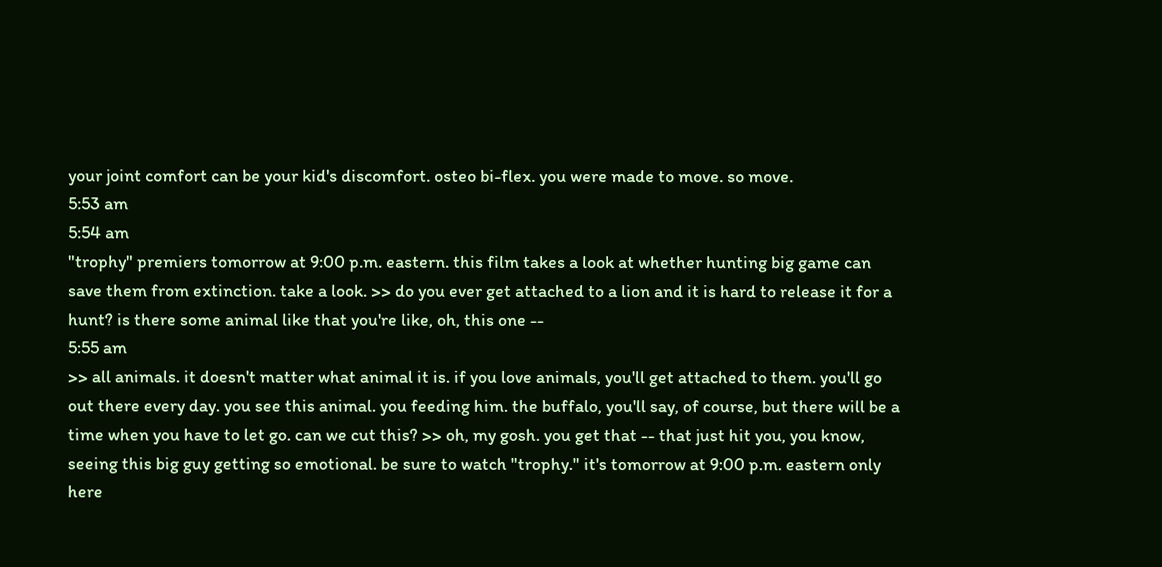your joint comfort can be your kid's discomfort. osteo bi-flex. you were made to move. so move.
5:53 am
5:54 am
"trophy" premiers tomorrow at 9:00 p.m. eastern. this film takes a look at whether hunting big game can save them from extinction. take a look. >> do you ever get attached to a lion and it is hard to release it for a hunt? is there some animal like that you're like, oh, this one --
5:55 am
>> all animals. it doesn't matter what animal it is. if you love animals, you'll get attached to them. you'll go out there every day. you see this animal. you feeding him. the buffalo, you'll say, of course, but there will be a time when you have to let go. can we cut this? >> oh, my gosh. you get that -- that just hit you, you know, seeing this big guy getting so emotional. be sure to watch "trophy." it's tomorrow at 9:00 p.m. eastern only here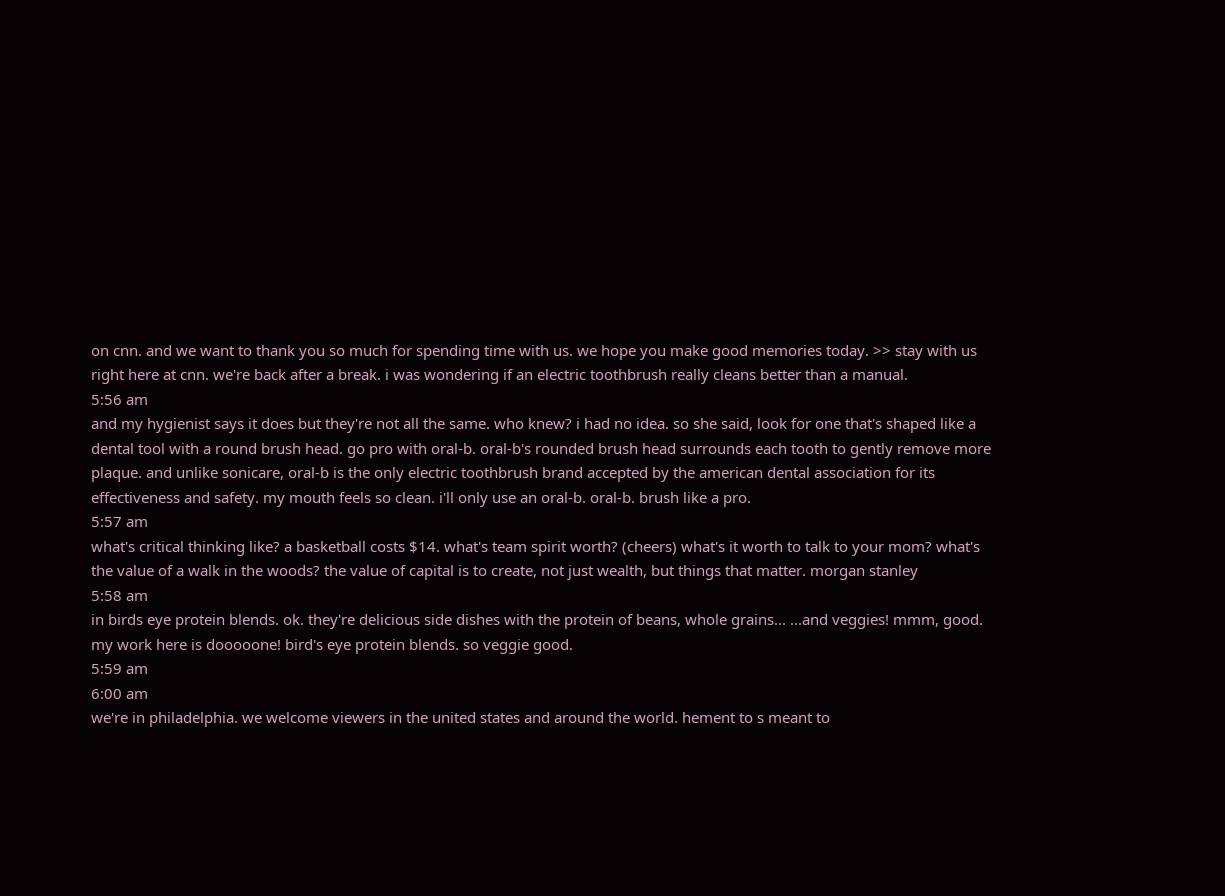on cnn. and we want to thank you so much for spending time with us. we hope you make good memories today. >> stay with us right here at cnn. we're back after a break. i was wondering if an electric toothbrush really cleans better than a manual.
5:56 am
and my hygienist says it does but they're not all the same. who knew? i had no idea. so she said, look for one that's shaped like a dental tool with a round brush head. go pro with oral-b. oral-b's rounded brush head surrounds each tooth to gently remove more plaque. and unlike sonicare, oral-b is the only electric toothbrush brand accepted by the american dental association for its effectiveness and safety. my mouth feels so clean. i'll only use an oral-b. oral-b. brush like a pro.
5:57 am
what's critical thinking like? a basketball costs $14. what's team spirit worth? (cheers) what's it worth to talk to your mom? what's the value of a walk in the woods? the value of capital is to create, not just wealth, but things that matter. morgan stanley
5:58 am
in birds eye protein blends. ok. they're delicious side dishes with the protein of beans, whole grains... ...and veggies! mmm, good. my work here is dooooone! bird's eye protein blends. so veggie good.
5:59 am
6:00 am
we're in philadelphia. we welcome viewers in the united states and around the world. hement to s meant to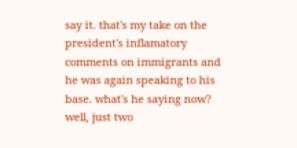say it. that's my take on the president's inflamatory comments on immigrants and he was again speaking to his base. what's he saying now? well, just two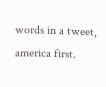words in a tweet, america first.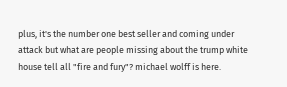plus, it's the number one best seller and coming under attack but what are people missing about the trump white house tell all "fire and fury"? michael wolff is here.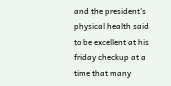and the president's physical health said to be excellent at his friday checkup at a time that many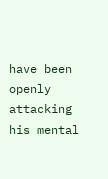have been openly attacking his mental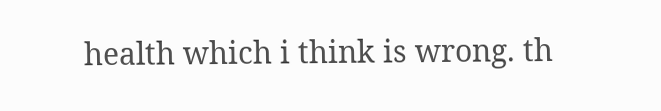health which i think is wrong. th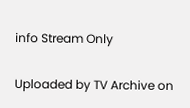info Stream Only

Uploaded by TV Archive on